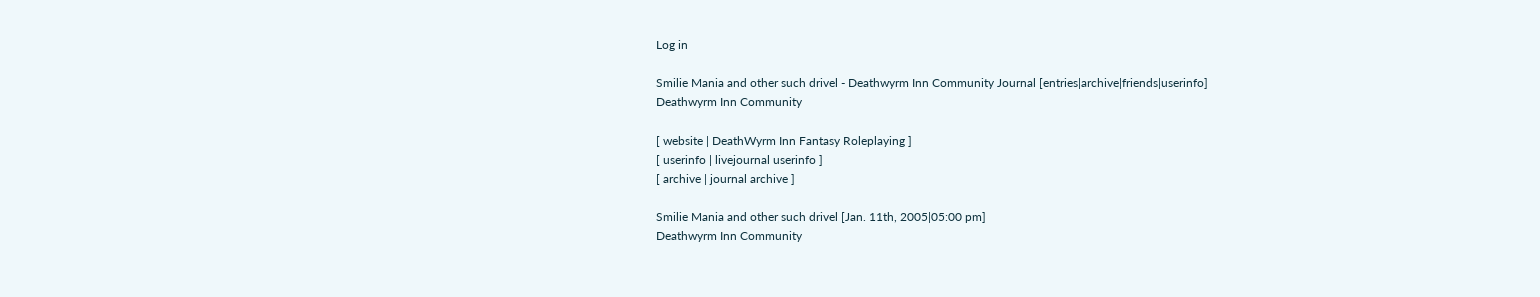Log in

Smilie Mania and other such drivel - Deathwyrm Inn Community Journal [entries|archive|friends|userinfo]
Deathwyrm Inn Community

[ website | DeathWyrm Inn Fantasy Roleplaying ]
[ userinfo | livejournal userinfo ]
[ archive | journal archive ]

Smilie Mania and other such drivel [Jan. 11th, 2005|05:00 pm]
Deathwyrm Inn Community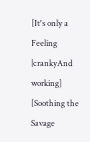[It's only a Feeling |crankyAnd working]
[Soothing the Savage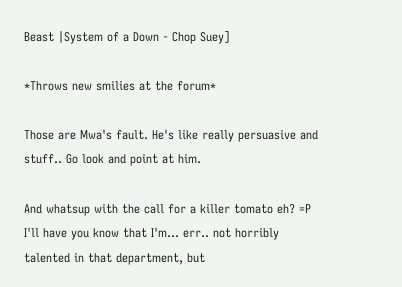Beast |System of a Down - Chop Suey]

*Throws new smilies at the forum*

Those are Mwa's fault. He's like really persuasive and stuff.. Go look and point at him.

And whatsup with the call for a killer tomato eh? =P I'll have you know that I'm... err.. not horribly talented in that department, but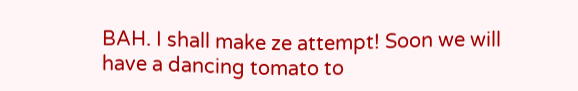BAH. I shall make ze attempt! Soon we will have a dancing tomato to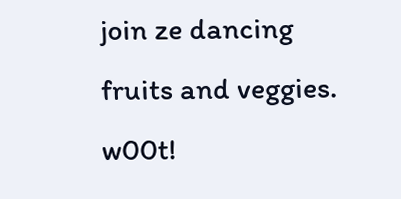join ze dancing fruits and veggies. w00t!